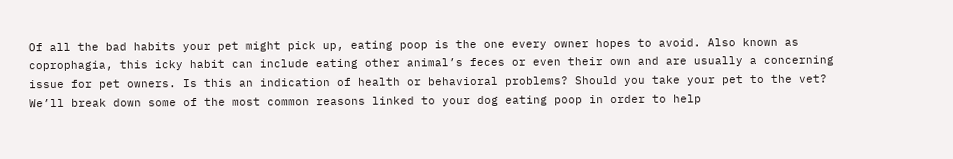Of all the bad habits your pet might pick up, eating poop is the one every owner hopes to avoid. Also known as coprophagia, this icky habit can include eating other animal’s feces or even their own and are usually a concerning issue for pet owners. Is this an indication of health or behavioral problems? Should you take your pet to the vet? We’ll break down some of the most common reasons linked to your dog eating poop in order to help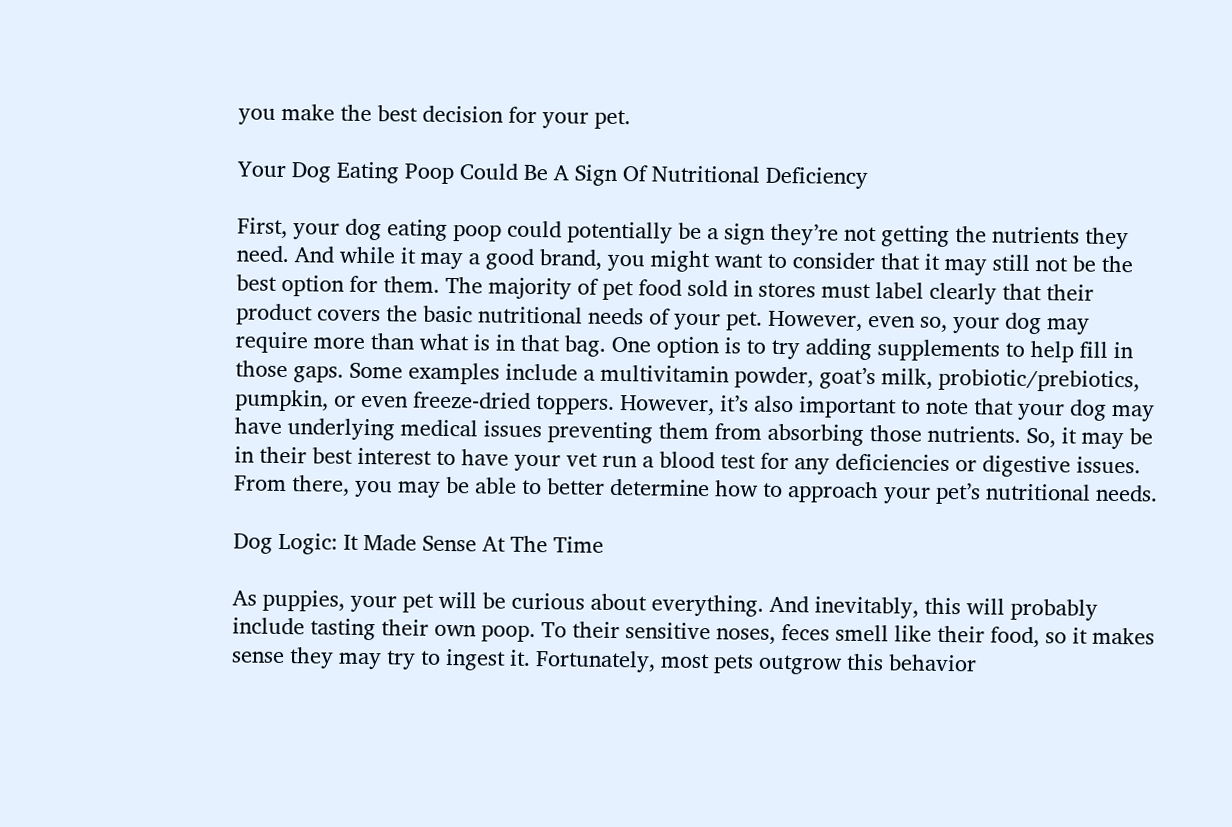you make the best decision for your pet.

Your Dog Eating Poop Could Be A Sign Of Nutritional Deficiency

First, your dog eating poop could potentially be a sign they’re not getting the nutrients they need. And while it may a good brand, you might want to consider that it may still not be the best option for them. The majority of pet food sold in stores must label clearly that their product covers the basic nutritional needs of your pet. However, even so, your dog may require more than what is in that bag. One option is to try adding supplements to help fill in those gaps. Some examples include a multivitamin powder, goat’s milk, probiotic/prebiotics, pumpkin, or even freeze-dried toppers. However, it’s also important to note that your dog may have underlying medical issues preventing them from absorbing those nutrients. So, it may be in their best interest to have your vet run a blood test for any deficiencies or digestive issues. From there, you may be able to better determine how to approach your pet’s nutritional needs.

Dog Logic: It Made Sense At The Time

As puppies, your pet will be curious about everything. And inevitably, this will probably include tasting their own poop. To their sensitive noses, feces smell like their food, so it makes sense they may try to ingest it. Fortunately, most pets outgrow this behavior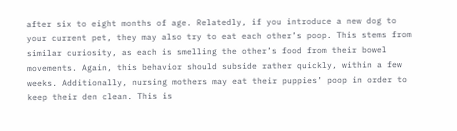after six to eight months of age. Relatedly, if you introduce a new dog to your current pet, they may also try to eat each other’s poop. This stems from similar curiosity, as each is smelling the other’s food from their bowel movements. Again, this behavior should subside rather quickly, within a few weeks. Additionally, nursing mothers may eat their puppies’ poop in order to keep their den clean. This is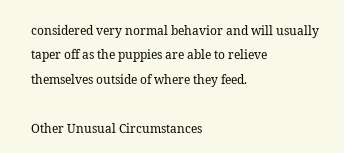considered very normal behavior and will usually taper off as the puppies are able to relieve themselves outside of where they feed.

Other Unusual Circumstances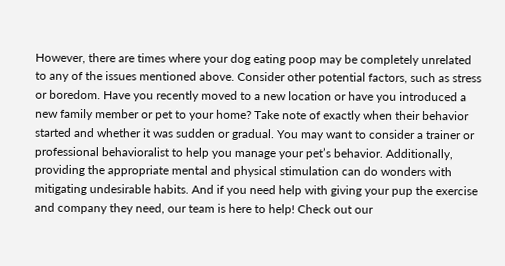However, there are times where your dog eating poop may be completely unrelated to any of the issues mentioned above. Consider other potential factors, such as stress or boredom. Have you recently moved to a new location or have you introduced a new family member or pet to your home? Take note of exactly when their behavior started and whether it was sudden or gradual. You may want to consider a trainer or professional behavioralist to help you manage your pet’s behavior. Additionally, providing the appropriate mental and physical stimulation can do wonders with mitigating undesirable habits. And if you need help with giving your pup the exercise and company they need, our team is here to help! Check out our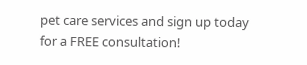pet care services and sign up today for a FREE consultation!